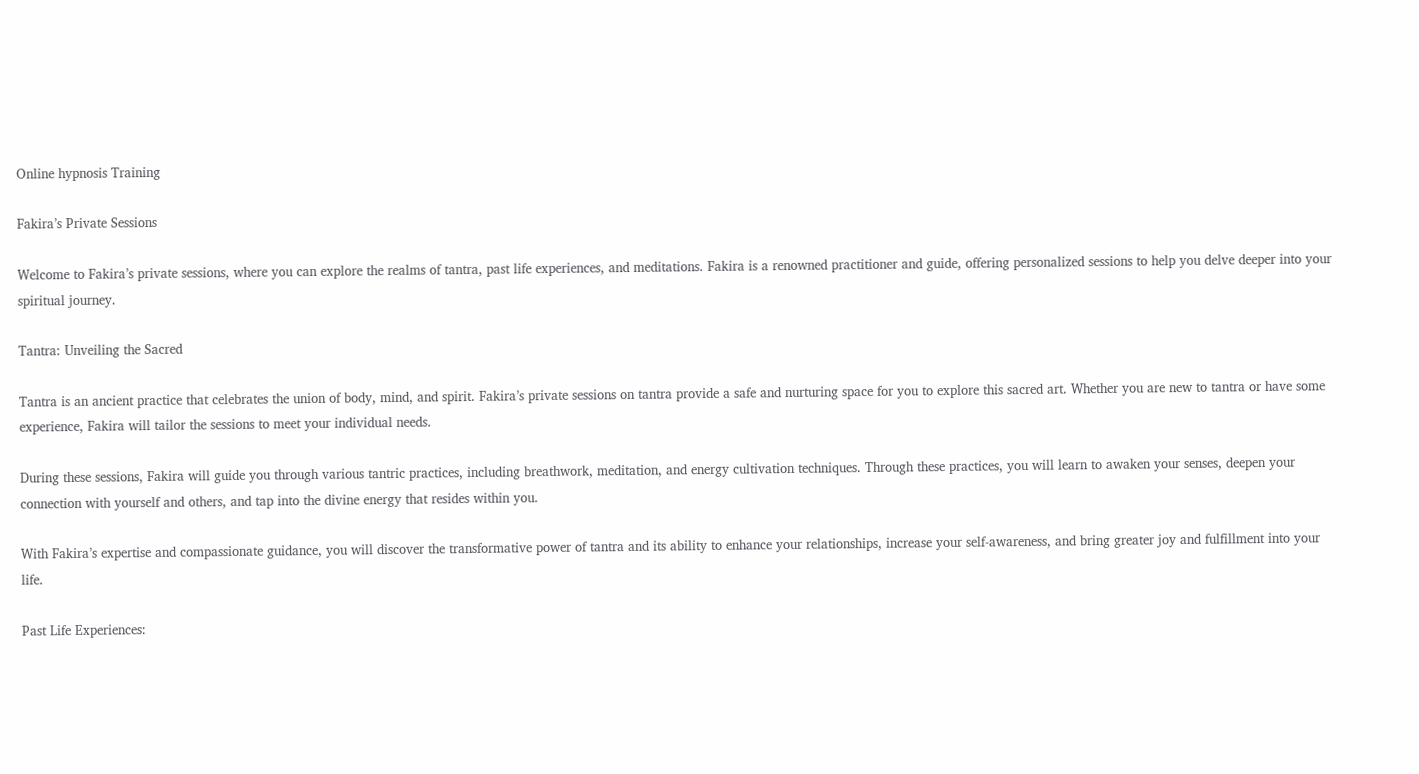Online hypnosis Training

Fakira’s Private Sessions

Welcome to Fakira’s private sessions, where you can explore the realms of tantra, past life experiences, and meditations. Fakira is a renowned practitioner and guide, offering personalized sessions to help you delve deeper into your spiritual journey.

Tantra: Unveiling the Sacred

Tantra is an ancient practice that celebrates the union of body, mind, and spirit. Fakira’s private sessions on tantra provide a safe and nurturing space for you to explore this sacred art. Whether you are new to tantra or have some experience, Fakira will tailor the sessions to meet your individual needs.

During these sessions, Fakira will guide you through various tantric practices, including breathwork, meditation, and energy cultivation techniques. Through these practices, you will learn to awaken your senses, deepen your connection with yourself and others, and tap into the divine energy that resides within you.

With Fakira’s expertise and compassionate guidance, you will discover the transformative power of tantra and its ability to enhance your relationships, increase your self-awareness, and bring greater joy and fulfillment into your life.

Past Life Experiences: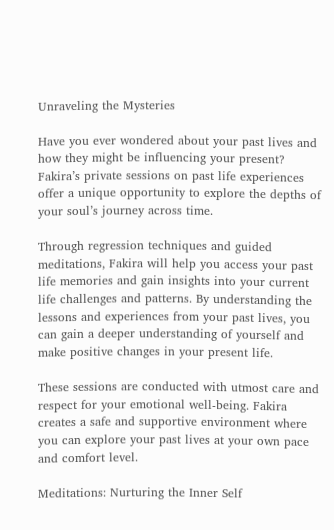Unraveling the Mysteries

Have you ever wondered about your past lives and how they might be influencing your present? Fakira’s private sessions on past life experiences offer a unique opportunity to explore the depths of your soul’s journey across time.

Through regression techniques and guided meditations, Fakira will help you access your past life memories and gain insights into your current life challenges and patterns. By understanding the lessons and experiences from your past lives, you can gain a deeper understanding of yourself and make positive changes in your present life.

These sessions are conducted with utmost care and respect for your emotional well-being. Fakira creates a safe and supportive environment where you can explore your past lives at your own pace and comfort level.

Meditations: Nurturing the Inner Self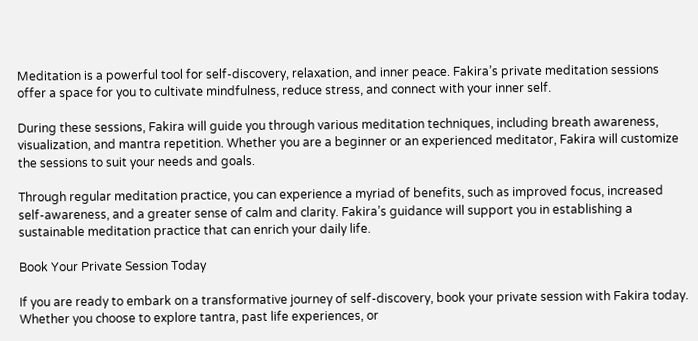Meditation is a powerful tool for self-discovery, relaxation, and inner peace. Fakira’s private meditation sessions offer a space for you to cultivate mindfulness, reduce stress, and connect with your inner self.

During these sessions, Fakira will guide you through various meditation techniques, including breath awareness, visualization, and mantra repetition. Whether you are a beginner or an experienced meditator, Fakira will customize the sessions to suit your needs and goals.

Through regular meditation practice, you can experience a myriad of benefits, such as improved focus, increased self-awareness, and a greater sense of calm and clarity. Fakira’s guidance will support you in establishing a sustainable meditation practice that can enrich your daily life.

Book Your Private Session Today

If you are ready to embark on a transformative journey of self-discovery, book your private session with Fakira today. Whether you choose to explore tantra, past life experiences, or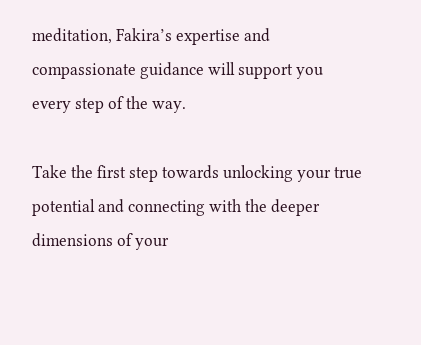meditation, Fakira’s expertise and compassionate guidance will support you every step of the way.

Take the first step towards unlocking your true potential and connecting with the deeper dimensions of your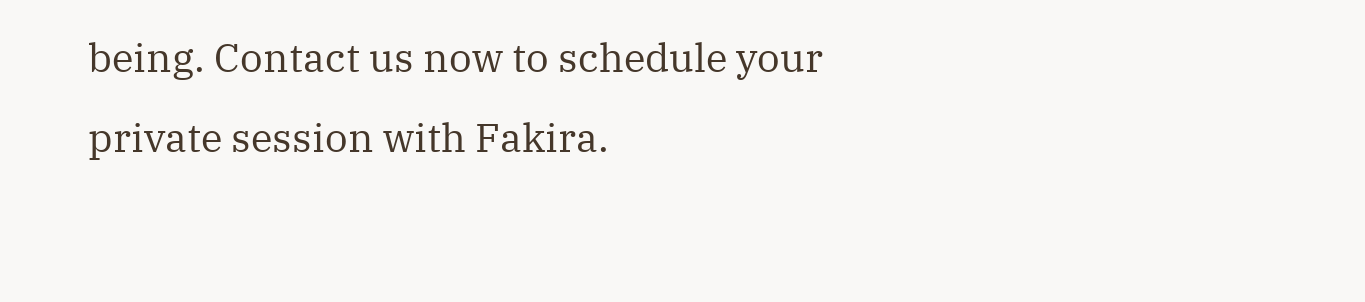being. Contact us now to schedule your private session with Fakira.